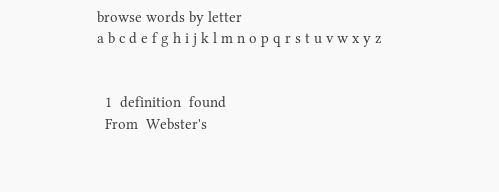browse words by letter
a b c d e f g h i j k l m n o p q r s t u v w x y z


  1  definition  found
  From  Webster's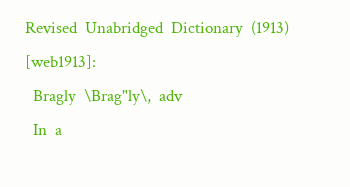Revised  Unabridged  Dictionary  (1913)  [web1913]:
  Bragly  \Brag"ly\,  adv
  In  a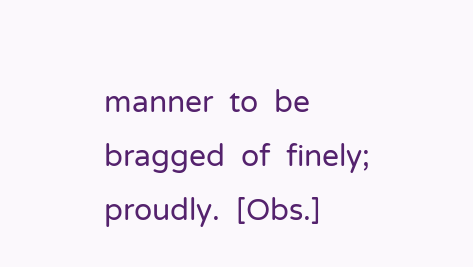manner  to  be  bragged  of  finely;  proudly.  [Obs.]